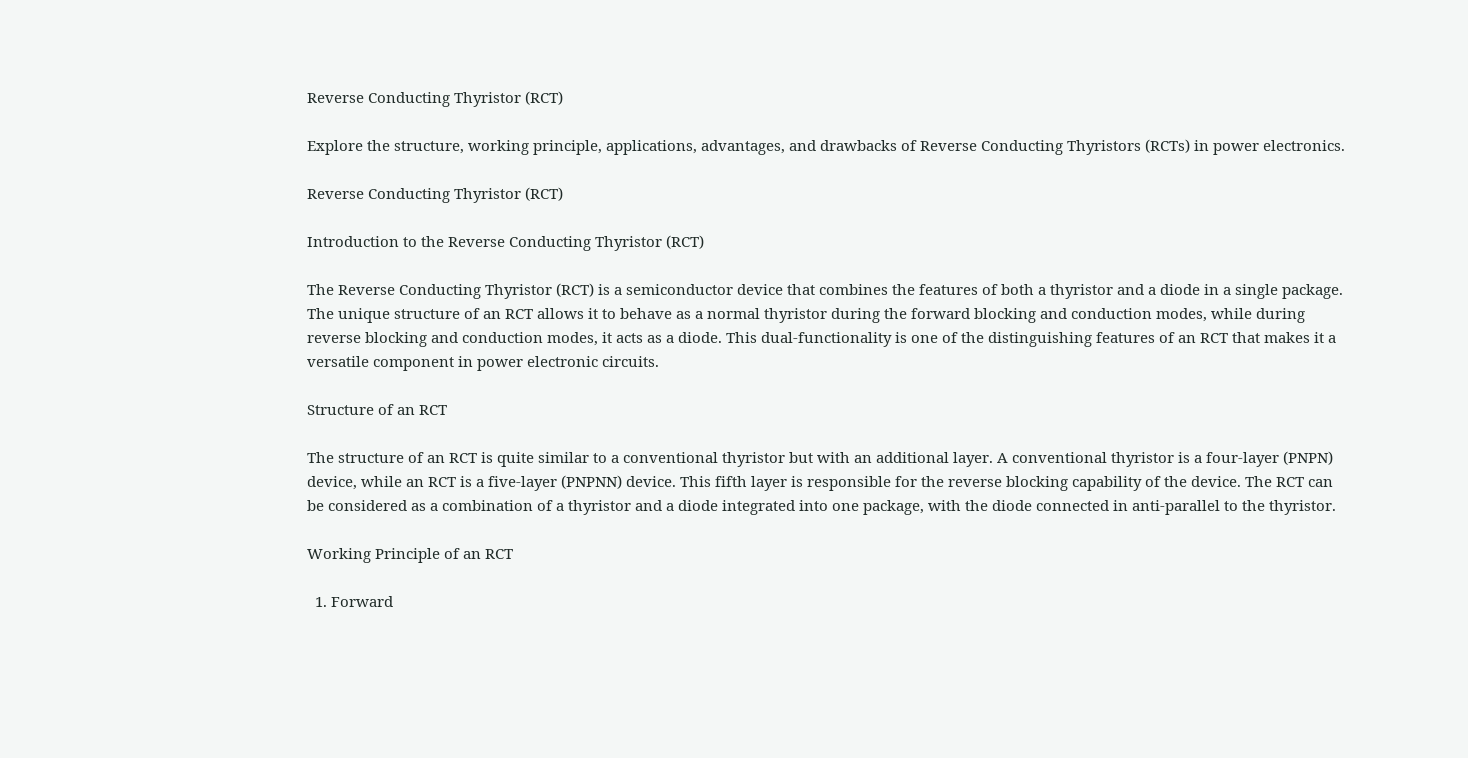Reverse Conducting Thyristor (RCT)

Explore the structure, working principle, applications, advantages, and drawbacks of Reverse Conducting Thyristors (RCTs) in power electronics.

Reverse Conducting Thyristor (RCT)

Introduction to the Reverse Conducting Thyristor (RCT)

The Reverse Conducting Thyristor (RCT) is a semiconductor device that combines the features of both a thyristor and a diode in a single package. The unique structure of an RCT allows it to behave as a normal thyristor during the forward blocking and conduction modes, while during reverse blocking and conduction modes, it acts as a diode. This dual-functionality is one of the distinguishing features of an RCT that makes it a versatile component in power electronic circuits.

Structure of an RCT

The structure of an RCT is quite similar to a conventional thyristor but with an additional layer. A conventional thyristor is a four-layer (PNPN) device, while an RCT is a five-layer (PNPNN) device. This fifth layer is responsible for the reverse blocking capability of the device. The RCT can be considered as a combination of a thyristor and a diode integrated into one package, with the diode connected in anti-parallel to the thyristor.

Working Principle of an RCT

  1. Forward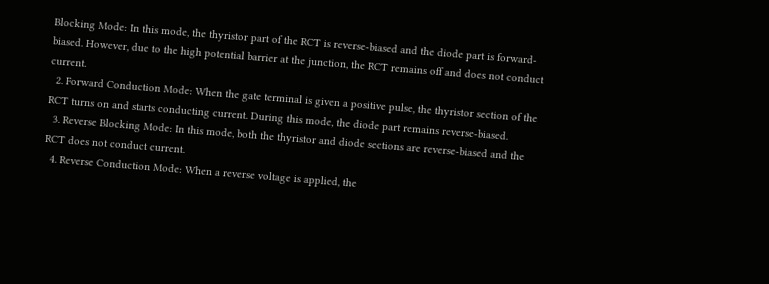Blocking Mode: In this mode, the thyristor part of the RCT is reverse-biased and the diode part is forward-biased. However, due to the high potential barrier at the junction, the RCT remains off and does not conduct current.
  2. Forward Conduction Mode: When the gate terminal is given a positive pulse, the thyristor section of the RCT turns on and starts conducting current. During this mode, the diode part remains reverse-biased.
  3. Reverse Blocking Mode: In this mode, both the thyristor and diode sections are reverse-biased and the RCT does not conduct current.
  4. Reverse Conduction Mode: When a reverse voltage is applied, the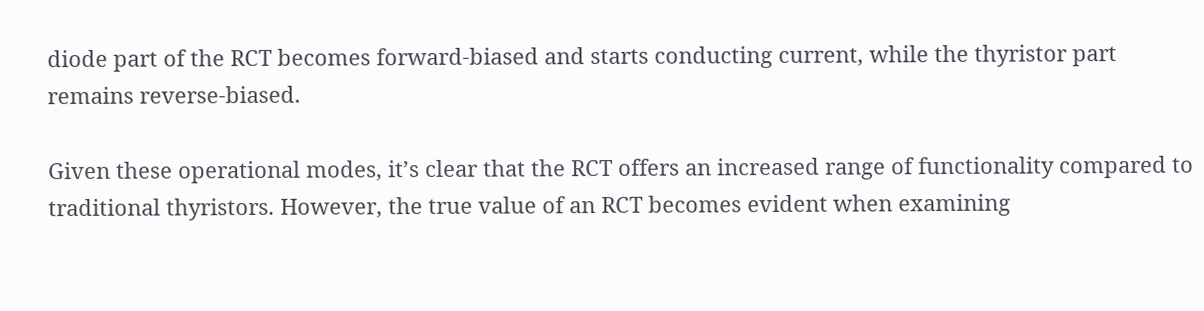diode part of the RCT becomes forward-biased and starts conducting current, while the thyristor part remains reverse-biased.

Given these operational modes, it’s clear that the RCT offers an increased range of functionality compared to traditional thyristors. However, the true value of an RCT becomes evident when examining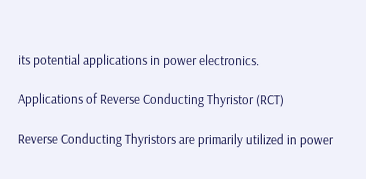its potential applications in power electronics.

Applications of Reverse Conducting Thyristor (RCT)

Reverse Conducting Thyristors are primarily utilized in power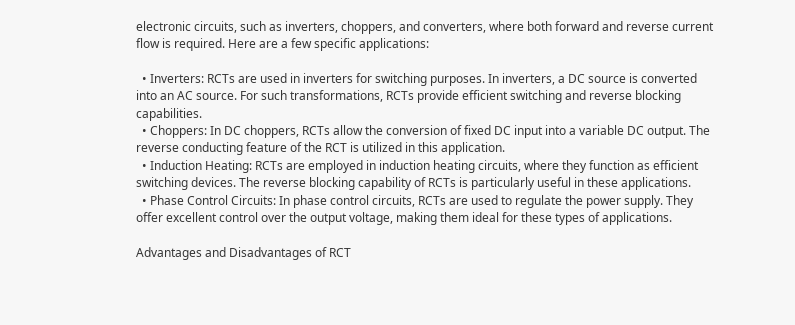electronic circuits, such as inverters, choppers, and converters, where both forward and reverse current flow is required. Here are a few specific applications:

  • Inverters: RCTs are used in inverters for switching purposes. In inverters, a DC source is converted into an AC source. For such transformations, RCTs provide efficient switching and reverse blocking capabilities.
  • Choppers: In DC choppers, RCTs allow the conversion of fixed DC input into a variable DC output. The reverse conducting feature of the RCT is utilized in this application.
  • Induction Heating: RCTs are employed in induction heating circuits, where they function as efficient switching devices. The reverse blocking capability of RCTs is particularly useful in these applications.
  • Phase Control Circuits: In phase control circuits, RCTs are used to regulate the power supply. They offer excellent control over the output voltage, making them ideal for these types of applications.

Advantages and Disadvantages of RCT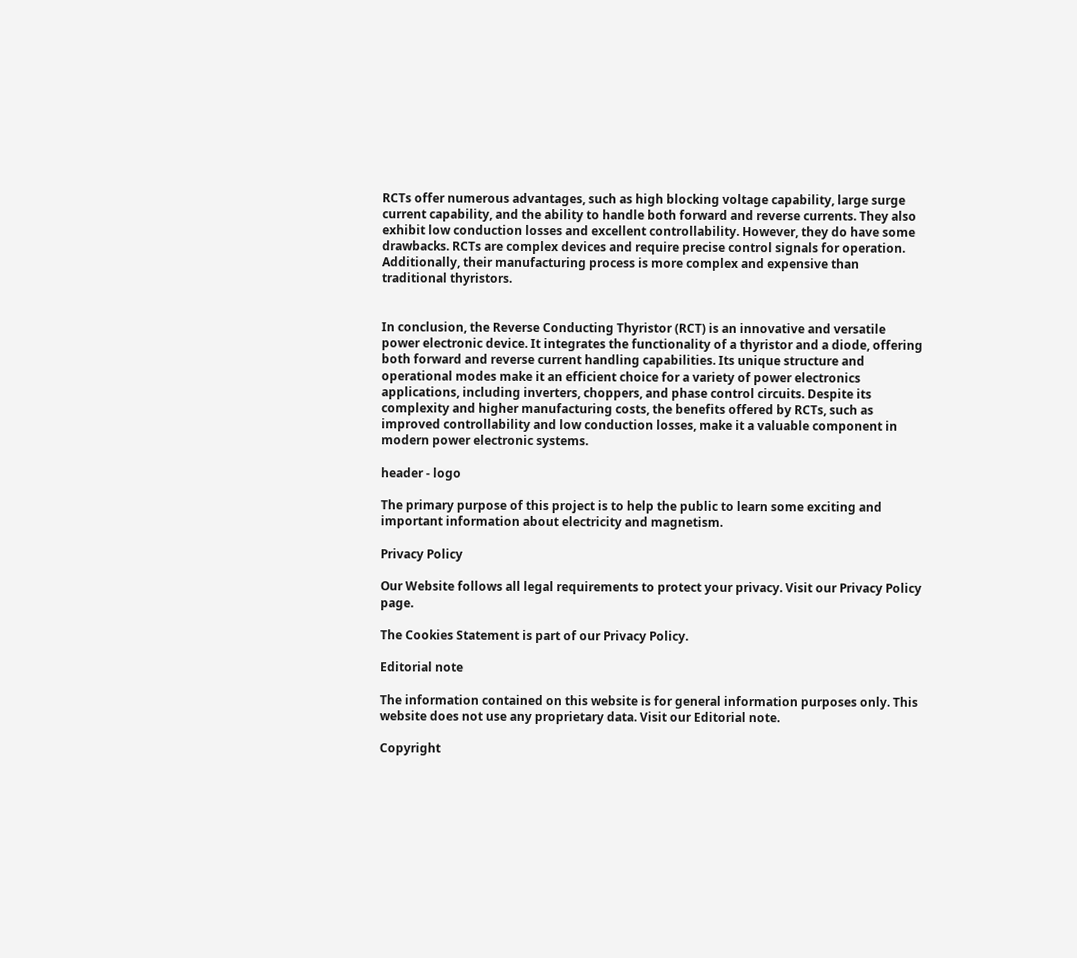RCTs offer numerous advantages, such as high blocking voltage capability, large surge current capability, and the ability to handle both forward and reverse currents. They also exhibit low conduction losses and excellent controllability. However, they do have some drawbacks. RCTs are complex devices and require precise control signals for operation. Additionally, their manufacturing process is more complex and expensive than traditional thyristors.


In conclusion, the Reverse Conducting Thyristor (RCT) is an innovative and versatile power electronic device. It integrates the functionality of a thyristor and a diode, offering both forward and reverse current handling capabilities. Its unique structure and operational modes make it an efficient choice for a variety of power electronics applications, including inverters, choppers, and phase control circuits. Despite its complexity and higher manufacturing costs, the benefits offered by RCTs, such as improved controllability and low conduction losses, make it a valuable component in modern power electronic systems.

header - logo

The primary purpose of this project is to help the public to learn some exciting and important information about electricity and magnetism.

Privacy Policy

Our Website follows all legal requirements to protect your privacy. Visit our Privacy Policy page.

The Cookies Statement is part of our Privacy Policy.

Editorial note

The information contained on this website is for general information purposes only. This website does not use any proprietary data. Visit our Editorial note.

Copyright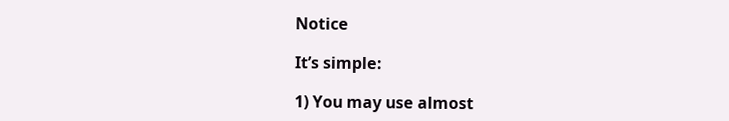Notice

It’s simple:

1) You may use almost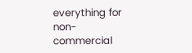everything for non-commercial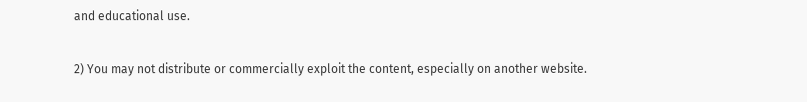and educational use.

2) You may not distribute or commercially exploit the content, especially on another website.